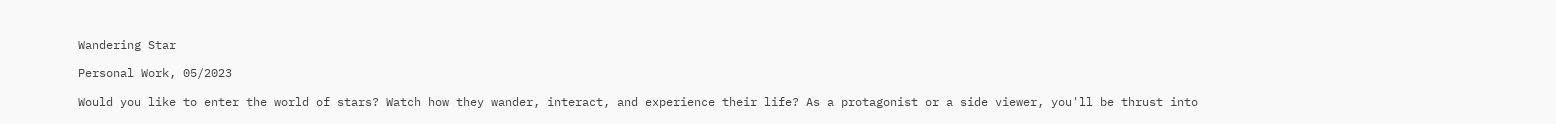Wandering Star

Personal Work, 05/2023

Would you like to enter the world of stars? Watch how they wander, interact, and experience their life? As a protagonist or a side viewer, you'll be thrust into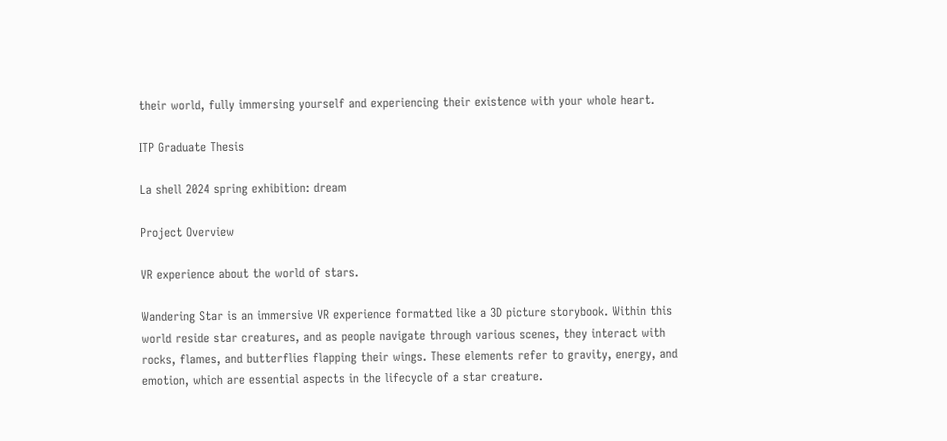their world, fully immersing yourself and experiencing their existence with your whole heart.

ITP Graduate Thesis

La shell 2024 spring exhibition: dream

Project Overview

VR experience about the world of stars.

Wandering Star is an immersive VR experience formatted like a 3D picture storybook. Within this world reside star creatures, and as people navigate through various scenes, they interact with rocks, flames, and butterflies flapping their wings. These elements refer to gravity, energy, and emotion, which are essential aspects in the lifecycle of a star creature.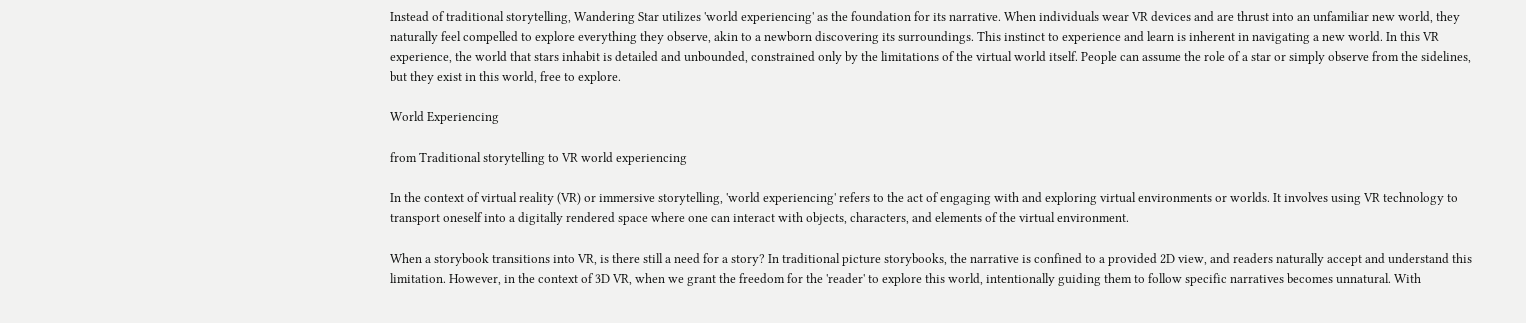Instead of traditional storytelling, Wandering Star utilizes 'world experiencing' as the foundation for its narrative. When individuals wear VR devices and are thrust into an unfamiliar new world, they naturally feel compelled to explore everything they observe, akin to a newborn discovering its surroundings. This instinct to experience and learn is inherent in navigating a new world. In this VR experience, the world that stars inhabit is detailed and unbounded, constrained only by the limitations of the virtual world itself. People can assume the role of a star or simply observe from the sidelines, but they exist in this world, free to explore.

World Experiencing

from Traditional storytelling to VR world experiencing

In the context of virtual reality (VR) or immersive storytelling, 'world experiencing' refers to the act of engaging with and exploring virtual environments or worlds. It involves using VR technology to transport oneself into a digitally rendered space where one can interact with objects, characters, and elements of the virtual environment.

When a storybook transitions into VR, is there still a need for a story? In traditional picture storybooks, the narrative is confined to a provided 2D view, and readers naturally accept and understand this limitation. However, in the context of 3D VR, when we grant the freedom for the 'reader' to explore this world, intentionally guiding them to follow specific narratives becomes unnatural. With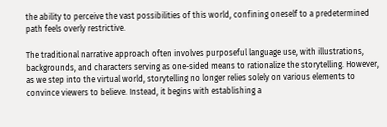the ability to perceive the vast possibilities of this world, confining oneself to a predetermined path feels overly restrictive.

The traditional narrative approach often involves purposeful language use, with illustrations, backgrounds, and characters serving as one-sided means to rationalize the storytelling. However, as we step into the virtual world, storytelling no longer relies solely on various elements to convince viewers to believe. Instead, it begins with establishing a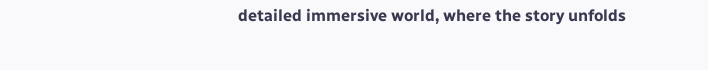detailed immersive world, where the story unfolds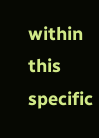within this specific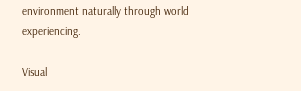environment naturally through world experiencing.

Visual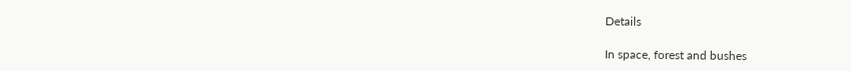Details

In space, forest and bushes